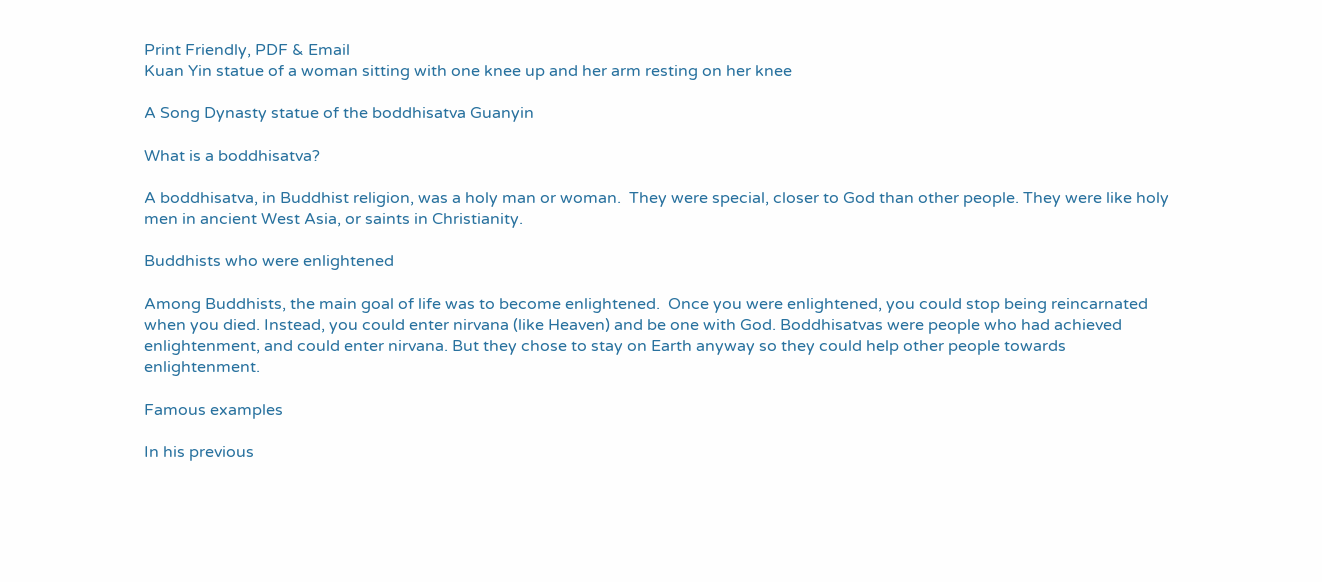Print Friendly, PDF & Email
Kuan Yin statue of a woman sitting with one knee up and her arm resting on her knee

A Song Dynasty statue of the boddhisatva Guanyin

What is a boddhisatva?

A boddhisatva, in Buddhist religion, was a holy man or woman.  They were special, closer to God than other people. They were like holy men in ancient West Asia, or saints in Christianity.

Buddhists who were enlightened

Among Buddhists, the main goal of life was to become enlightened.  Once you were enlightened, you could stop being reincarnated when you died. Instead, you could enter nirvana (like Heaven) and be one with God. Boddhisatvas were people who had achieved enlightenment, and could enter nirvana. But they chose to stay on Earth anyway so they could help other people towards enlightenment.

Famous examples

In his previous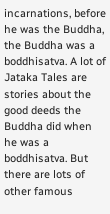incarnations, before he was the Buddha, the Buddha was a boddhisatva. A lot of Jataka Tales are stories about the good deeds the Buddha did when he was a boddhisatva. But there are lots of other famous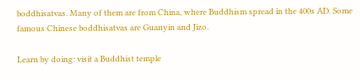boddhisatvas. Many of them are from China, where Buddhism spread in the 400s AD. Some famous Chinese boddhisatvas are Guanyin and Jizo.

Learn by doing: visit a Buddhist temple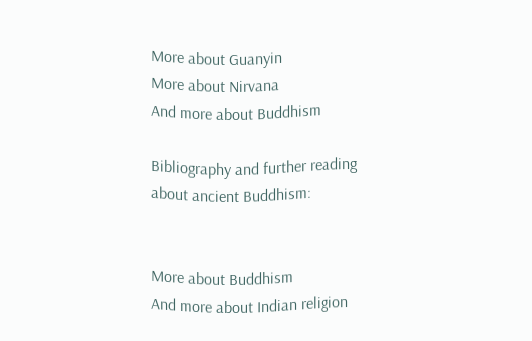More about Guanyin
More about Nirvana
And more about Buddhism

Bibliography and further reading about ancient Buddhism:


More about Buddhism
And more about Indian religion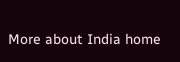More about India home